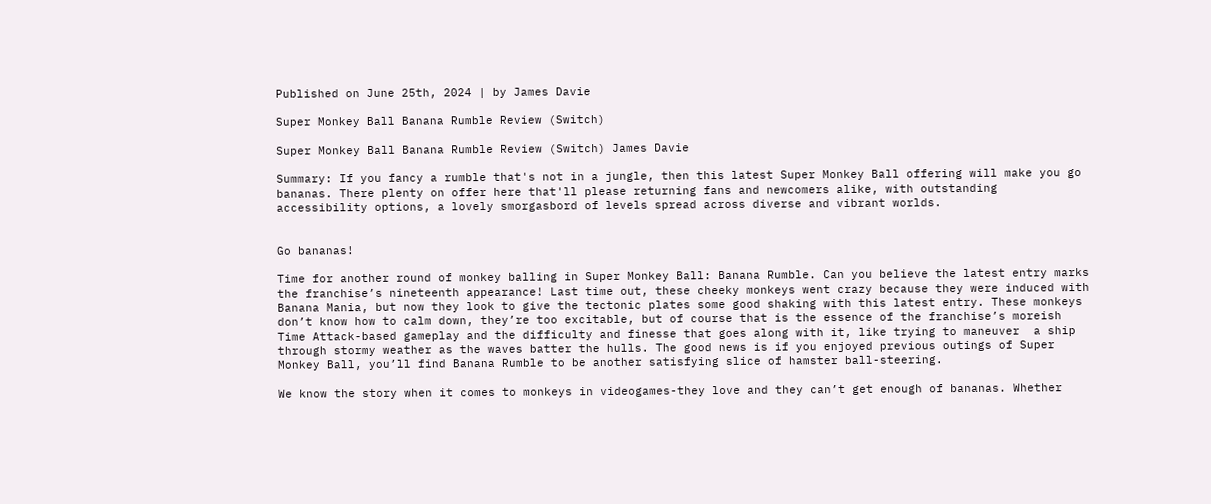Published on June 25th, 2024 | by James Davie

Super Monkey Ball Banana Rumble Review (Switch)

Super Monkey Ball Banana Rumble Review (Switch) James Davie

Summary: If you fancy a rumble that's not in a jungle, then this latest Super Monkey Ball offering will make you go bananas. There plenty on offer here that'll please returning fans and newcomers alike, with outstanding accessibility options, a lovely smorgasbord of levels spread across diverse and vibrant worlds.


Go bananas!

Time for another round of monkey balling in Super Monkey Ball: Banana Rumble. Can you believe the latest entry marks the franchise’s nineteenth appearance! Last time out, these cheeky monkeys went crazy because they were induced with Banana Mania, but now they look to give the tectonic plates some good shaking with this latest entry. These monkeys don’t know how to calm down, they’re too excitable, but of course that is the essence of the franchise’s moreish Time Attack-based gameplay and the difficulty and finesse that goes along with it, like trying to maneuver  a ship through stormy weather as the waves batter the hulls. The good news is if you enjoyed previous outings of Super Monkey Ball, you’ll find Banana Rumble to be another satisfying slice of hamster ball-steering.

We know the story when it comes to monkeys in videogames-they love and they can’t get enough of bananas. Whether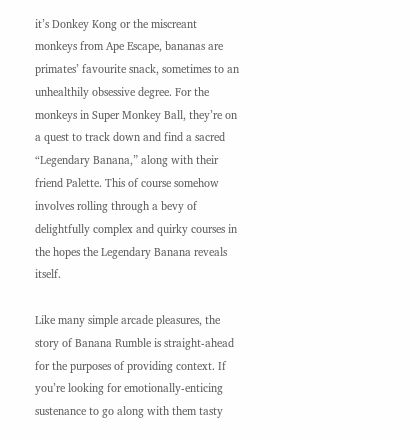it’s Donkey Kong or the miscreant monkeys from Ape Escape, bananas are primates’ favourite snack, sometimes to an unhealthily obsessive degree. For the monkeys in Super Monkey Ball, they’re on a quest to track down and find a sacred “Legendary Banana,” along with their friend Palette. This of course somehow involves rolling through a bevy of delightfully complex and quirky courses in the hopes the Legendary Banana reveals itself.

Like many simple arcade pleasures, the story of Banana Rumble is straight-ahead for the purposes of providing context. If you’re looking for emotionally-enticing sustenance to go along with them tasty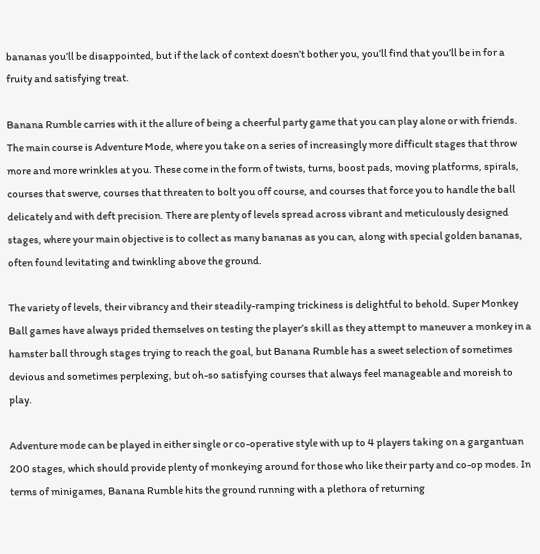bananas you’ll be disappointed, but if the lack of context doesn’t bother you, you’ll find that you’ll be in for a fruity and satisfying treat.

Banana Rumble carries with it the allure of being a cheerful party game that you can play alone or with friends. The main course is Adventure Mode, where you take on a series of increasingly more difficult stages that throw more and more wrinkles at you. These come in the form of twists, turns, boost pads, moving platforms, spirals, courses that swerve, courses that threaten to bolt you off course, and courses that force you to handle the ball delicately and with deft precision. There are plenty of levels spread across vibrant and meticulously designed stages, where your main objective is to collect as many bananas as you can, along with special golden bananas, often found levitating and twinkling above the ground.

The variety of levels, their vibrancy and their steadily-ramping trickiness is delightful to behold. Super Monkey Ball games have always prided themselves on testing the player’s skill as they attempt to maneuver a monkey in a hamster ball through stages trying to reach the goal, but Banana Rumble has a sweet selection of sometimes devious and sometimes perplexing, but oh-so satisfying courses that always feel manageable and moreish to play.

Adventure mode can be played in either single or co-operative style with up to 4 players taking on a gargantuan 200 stages, which should provide plenty of monkeying around for those who like their party and co-op modes. In terms of minigames, Banana Rumble hits the ground running with a plethora of returning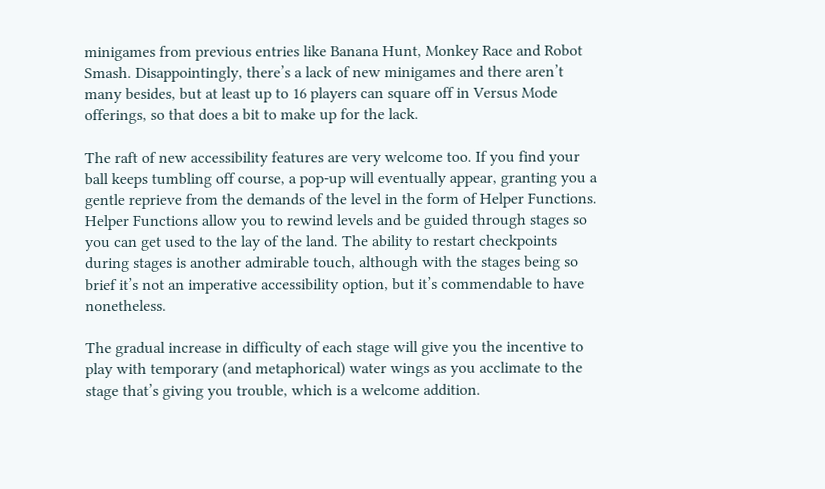minigames from previous entries like Banana Hunt, Monkey Race and Robot Smash. Disappointingly, there’s a lack of new minigames and there aren’t many besides, but at least up to 16 players can square off in Versus Mode offerings, so that does a bit to make up for the lack.

The raft of new accessibility features are very welcome too. If you find your ball keeps tumbling off course, a pop-up will eventually appear, granting you a gentle reprieve from the demands of the level in the form of Helper Functions. Helper Functions allow you to rewind levels and be guided through stages so you can get used to the lay of the land. The ability to restart checkpoints during stages is another admirable touch, although with the stages being so brief it’s not an imperative accessibility option, but it’s commendable to have nonetheless.

The gradual increase in difficulty of each stage will give you the incentive to play with temporary (and metaphorical) water wings as you acclimate to the stage that’s giving you trouble, which is a welcome addition.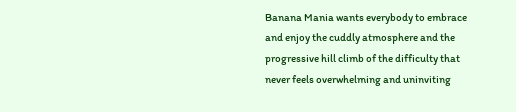Banana Mania wants everybody to embrace and enjoy the cuddly atmosphere and the progressive hill climb of the difficulty that never feels overwhelming and uninviting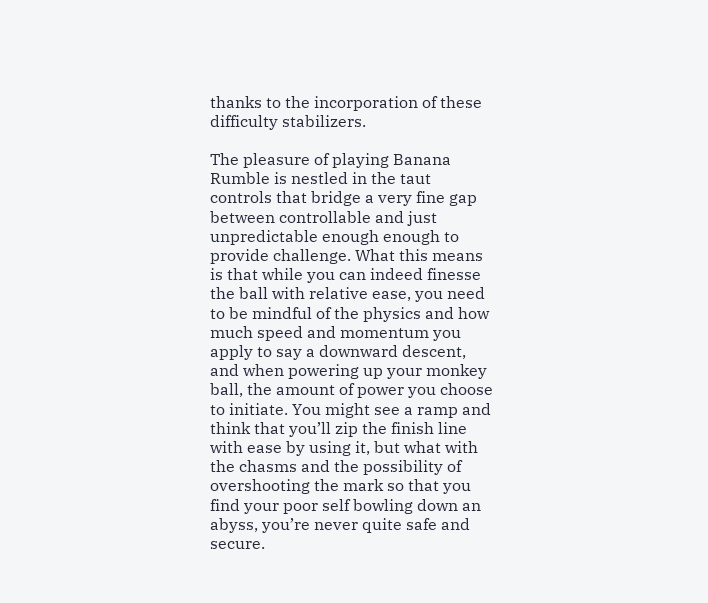thanks to the incorporation of these difficulty stabilizers.

The pleasure of playing Banana Rumble is nestled in the taut controls that bridge a very fine gap between controllable and just unpredictable enough enough to provide challenge. What this means is that while you can indeed finesse the ball with relative ease, you need to be mindful of the physics and how much speed and momentum you apply to say a downward descent, and when powering up your monkey ball, the amount of power you choose to initiate. You might see a ramp and think that you’ll zip the finish line with ease by using it, but what with the chasms and the possibility of overshooting the mark so that you find your poor self bowling down an abyss, you’re never quite safe and secure.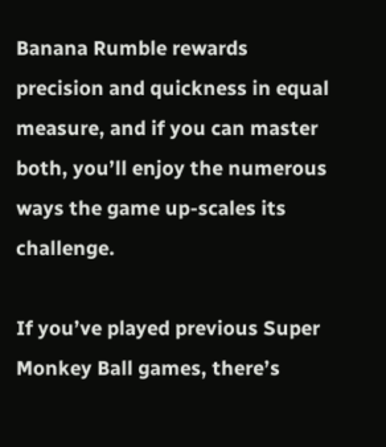Banana Rumble rewards precision and quickness in equal measure, and if you can master both, you’ll enjoy the numerous ways the game up-scales its challenge.

If you’ve played previous Super Monkey Ball games, there’s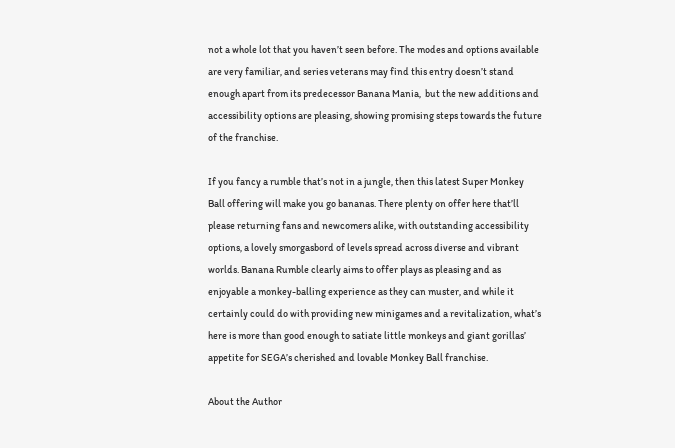not a whole lot that you haven’t seen before. The modes and options available are very familiar, and series veterans may find this entry doesn’t stand enough apart from its predecessor Banana Mania,  but the new additions and accessibility options are pleasing, showing promising steps towards the future of the franchise.

If you fancy a rumble that’s not in a jungle, then this latest Super Monkey Ball offering will make you go bananas. There plenty on offer here that’ll please returning fans and newcomers alike, with outstanding accessibility options, a lovely smorgasbord of levels spread across diverse and vibrant worlds. Banana Rumble clearly aims to offer plays as pleasing and as enjoyable a monkey-balling experience as they can muster, and while it certainly could do with providing new minigames and a revitalization, what’s here is more than good enough to satiate little monkeys and giant gorillas’ appetite for SEGA’s cherished and lovable Monkey Ball franchise.

About the Author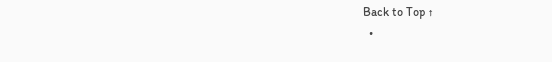Back to Top ↑
  •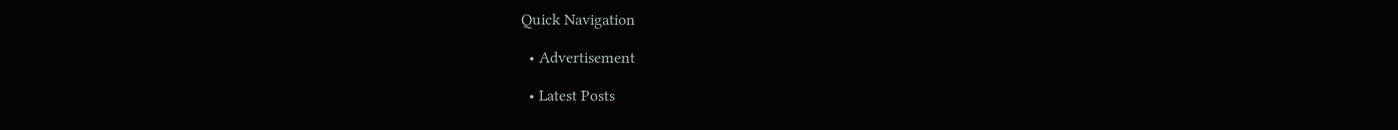Quick Navigation

  • Advertisement

  • Latest Posts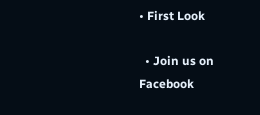• First Look

  • Join us on Facebook